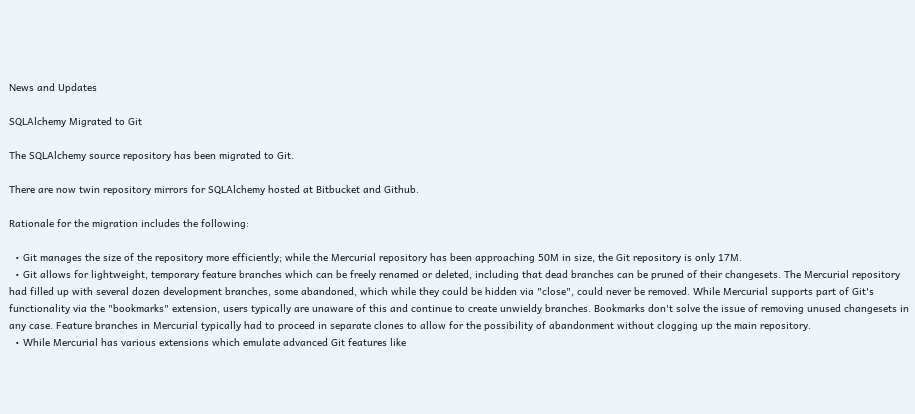News and Updates

SQLAlchemy Migrated to Git

The SQLAlchemy source repository has been migrated to Git.

There are now twin repository mirrors for SQLAlchemy hosted at Bitbucket and Github.

Rationale for the migration includes the following:

  • Git manages the size of the repository more efficiently; while the Mercurial repository has been approaching 50M in size, the Git repository is only 17M.
  • Git allows for lightweight, temporary feature branches which can be freely renamed or deleted, including that dead branches can be pruned of their changesets. The Mercurial repository had filled up with several dozen development branches, some abandoned, which while they could be hidden via "close", could never be removed. While Mercurial supports part of Git's functionality via the "bookmarks" extension, users typically are unaware of this and continue to create unwieldy branches. Bookmarks don't solve the issue of removing unused changesets in any case. Feature branches in Mercurial typically had to proceed in separate clones to allow for the possibility of abandonment without clogging up the main repository.
  • While Mercurial has various extensions which emulate advanced Git features like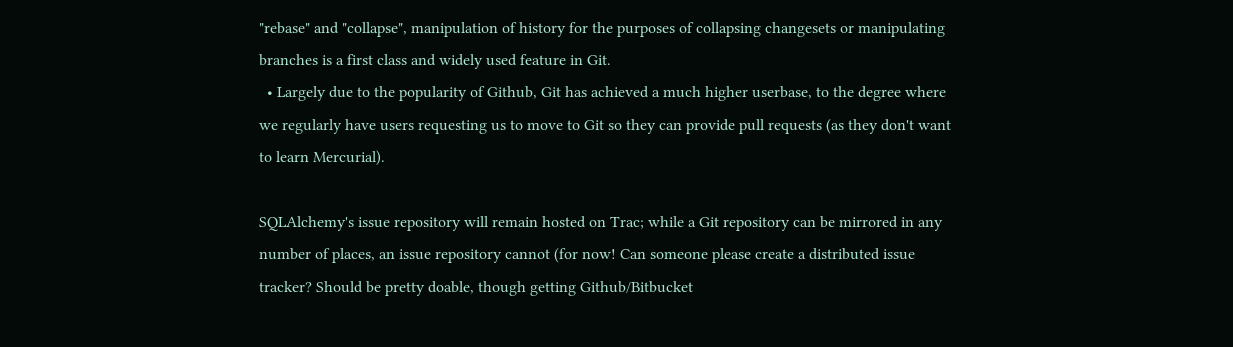"rebase" and "collapse", manipulation of history for the purposes of collapsing changesets or manipulating branches is a first class and widely used feature in Git.
  • Largely due to the popularity of Github, Git has achieved a much higher userbase, to the degree where we regularly have users requesting us to move to Git so they can provide pull requests (as they don't want to learn Mercurial).

SQLAlchemy's issue repository will remain hosted on Trac; while a Git repository can be mirrored in any number of places, an issue repository cannot (for now! Can someone please create a distributed issue tracker? Should be pretty doable, though getting Github/Bitbucket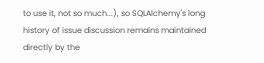to use it, not so much...), so SQLAlchemy's long history of issue discussion remains maintained directly by the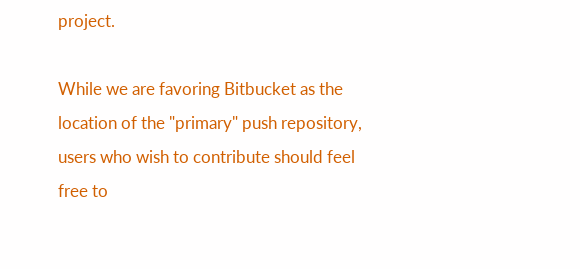project.

While we are favoring Bitbucket as the location of the "primary" push repository, users who wish to contribute should feel free to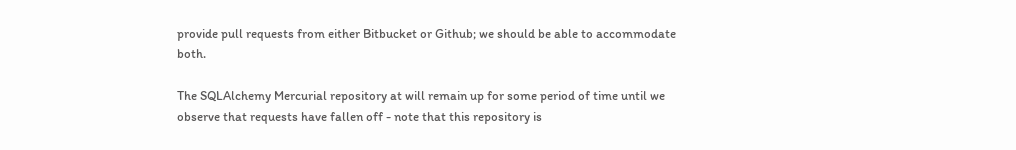provide pull requests from either Bitbucket or Github; we should be able to accommodate both.

The SQLAlchemy Mercurial repository at will remain up for some period of time until we observe that requests have fallen off - note that this repository is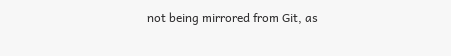not being mirrored from Git, as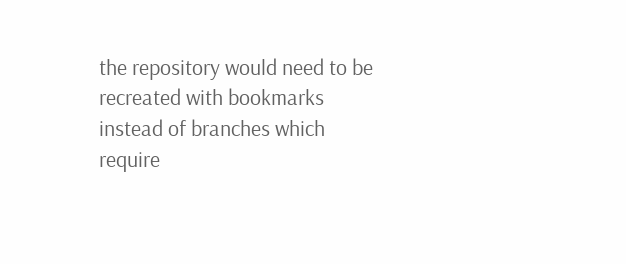the repository would need to be recreated with bookmarks instead of branches which require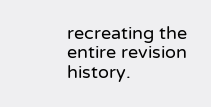recreating the entire revision history.